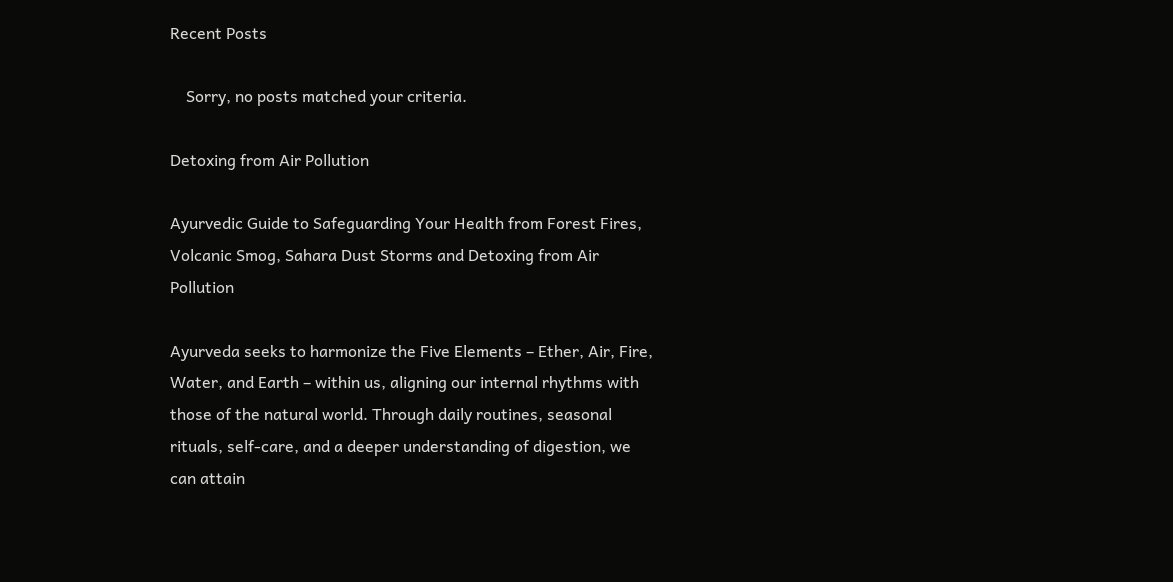Recent Posts

    Sorry, no posts matched your criteria.

Detoxing from Air Pollution

Ayurvedic Guide to Safeguarding Your Health from Forest Fires, Volcanic Smog, Sahara Dust Storms and Detoxing from Air Pollution

Ayurveda seeks to harmonize the Five Elements – Ether, Air, Fire, Water, and Earth – within us, aligning our internal rhythms with those of the natural world. Through daily routines, seasonal rituals, self-care, and a deeper understanding of digestion, we can attain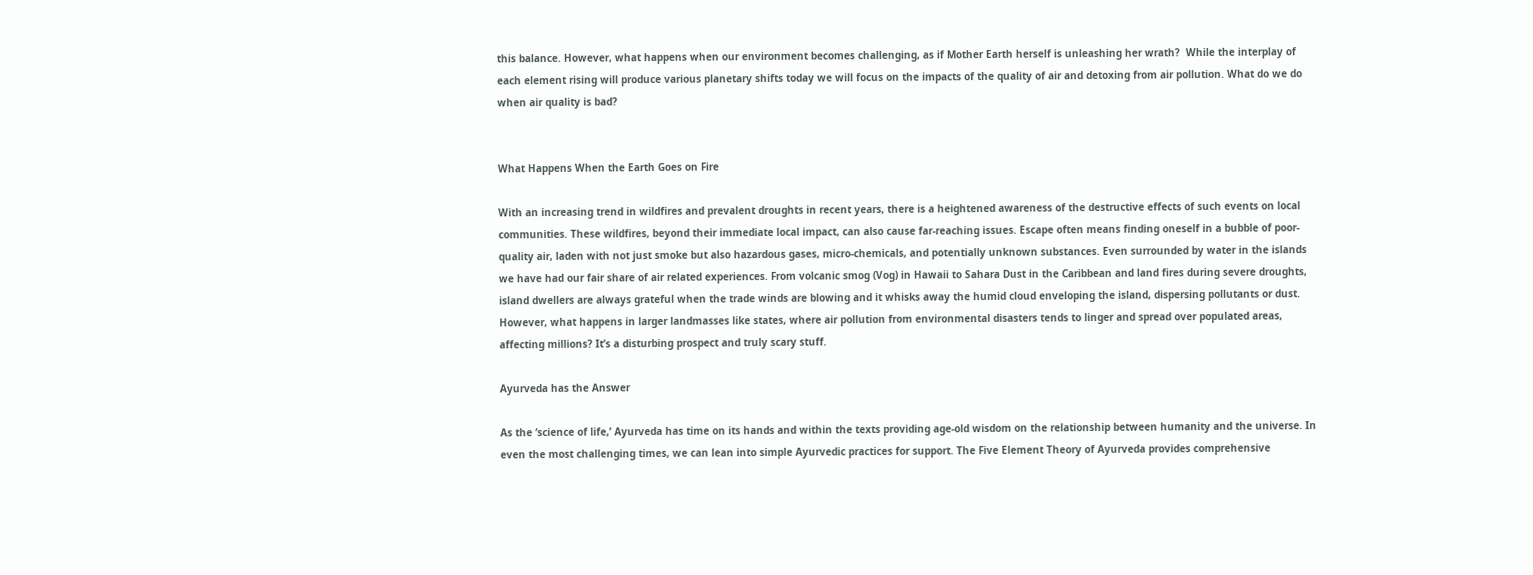this balance. However, what happens when our environment becomes challenging, as if Mother Earth herself is unleashing her wrath?  While the interplay of each element rising will produce various planetary shifts today we will focus on the impacts of the quality of air and detoxing from air pollution. What do we do when air quality is bad?


What Happens When the Earth Goes on Fire

With an increasing trend in wildfires and prevalent droughts in recent years, there is a heightened awareness of the destructive effects of such events on local communities. These wildfires, beyond their immediate local impact, can also cause far-reaching issues. Escape often means finding oneself in a bubble of poor-quality air, laden with not just smoke but also hazardous gases, micro-chemicals, and potentially unknown substances. Even surrounded by water in the islands we have had our fair share of air related experiences. From volcanic smog (Vog) in Hawaii to Sahara Dust in the Caribbean and land fires during severe droughts, island dwellers are always grateful when the trade winds are blowing and it whisks away the humid cloud enveloping the island, dispersing pollutants or dust. However, what happens in larger landmasses like states, where air pollution from environmental disasters tends to linger and spread over populated areas, affecting millions? It’s a disturbing prospect and truly scary stuff.

Ayurveda has the Answer

As the ‘science of life,’ Ayurveda has time on its hands and within the texts providing age-old wisdom on the relationship between humanity and the universe. In even the most challenging times, we can lean into simple Ayurvedic practices for support. The Five Element Theory of Ayurveda provides comprehensive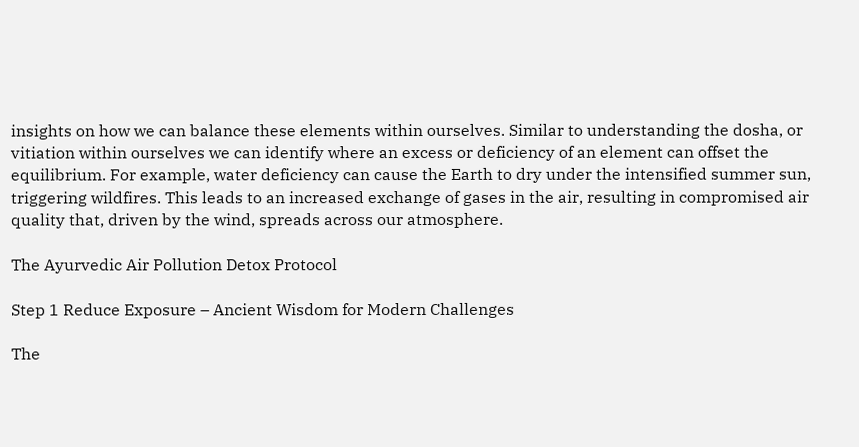insights on how we can balance these elements within ourselves. Similar to understanding the dosha, or vitiation within ourselves we can identify where an excess or deficiency of an element can offset the equilibrium. For example, water deficiency can cause the Earth to dry under the intensified summer sun, triggering wildfires. This leads to an increased exchange of gases in the air, resulting in compromised air quality that, driven by the wind, spreads across our atmosphere.

The Ayurvedic Air Pollution Detox Protocol

Step 1 Reduce Exposure – Ancient Wisdom for Modern Challenges

The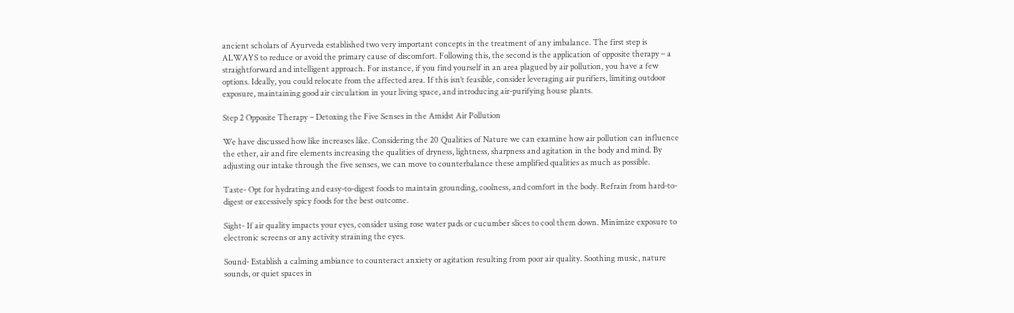ancient scholars of Ayurveda established two very important concepts in the treatment of any imbalance. The first step is ALWAYS to reduce or avoid the primary cause of discomfort. Following this, the second is the application of opposite therapy – a straightforward and intelligent approach. For instance, if you find yourself in an area plagued by air pollution, you have a few options. Ideally, you could relocate from the affected area. If this isn’t feasible, consider leveraging air purifiers, limiting outdoor exposure, maintaining good air circulation in your living space, and introducing air-purifying house plants.

Step 2 Opposite Therapy – Detoxing the Five Senses in the Amidst Air Pollution

We have discussed how like increases like. Considering the 20 Qualities of Nature we can examine how air pollution can influence the ether, air and fire elements increasing the qualities of dryness, lightness, sharpness and agitation in the body and mind. By adjusting our intake through the five senses, we can move to counterbalance these amplified qualities as much as possible.

Taste- Opt for hydrating and easy-to-digest foods to maintain grounding, coolness, and comfort in the body. Refrain from hard-to-digest or excessively spicy foods for the best outcome.

Sight- If air quality impacts your eyes, consider using rose water pads or cucumber slices to cool them down. Minimize exposure to electronic screens or any activity straining the eyes.

Sound- Establish a calming ambiance to counteract anxiety or agitation resulting from poor air quality. Soothing music, nature sounds, or quiet spaces in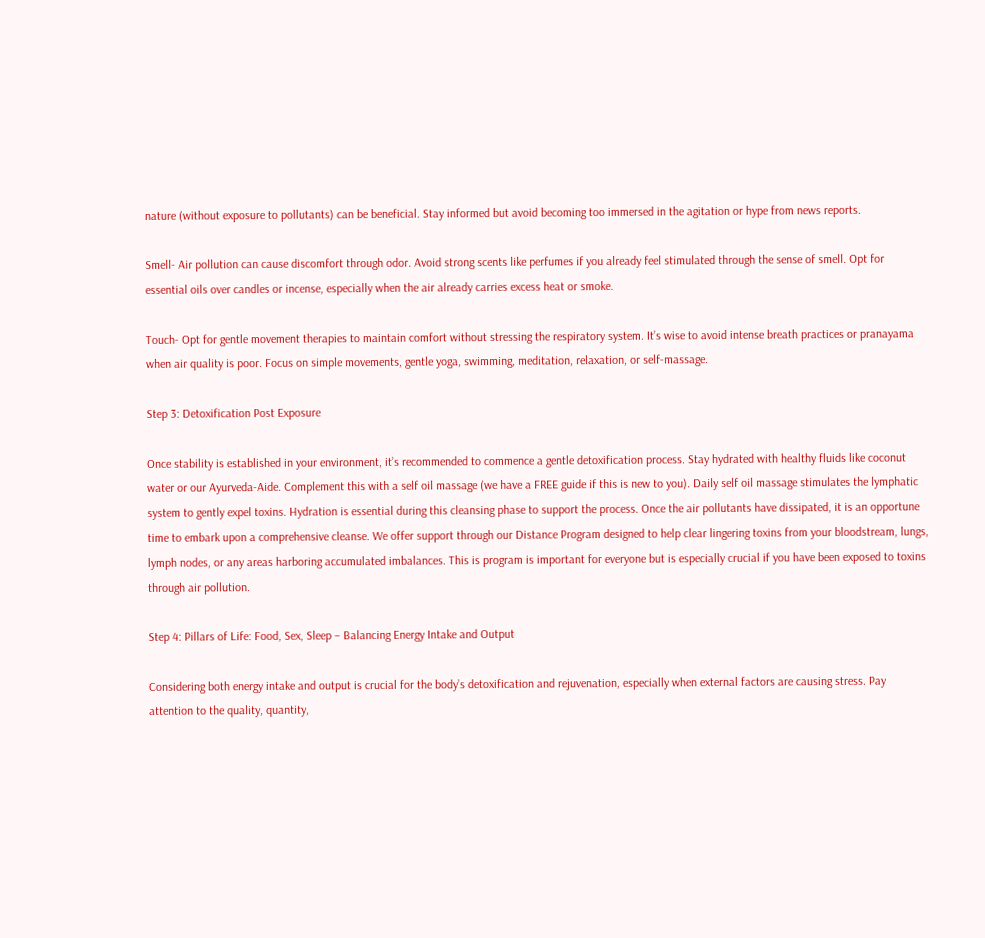nature (without exposure to pollutants) can be beneficial. Stay informed but avoid becoming too immersed in the agitation or hype from news reports.

Smell- Air pollution can cause discomfort through odor. Avoid strong scents like perfumes if you already feel stimulated through the sense of smell. Opt for essential oils over candles or incense, especially when the air already carries excess heat or smoke.

Touch- Opt for gentle movement therapies to maintain comfort without stressing the respiratory system. It’s wise to avoid intense breath practices or pranayama when air quality is poor. Focus on simple movements, gentle yoga, swimming, meditation, relaxation, or self-massage.

Step 3: Detoxification Post Exposure

Once stability is established in your environment, it’s recommended to commence a gentle detoxification process. Stay hydrated with healthy fluids like coconut water or our Ayurveda-Aide. Complement this with a self oil massage (we have a FREE guide if this is new to you). Daily self oil massage stimulates the lymphatic system to gently expel toxins. Hydration is essential during this cleansing phase to support the process. Once the air pollutants have dissipated, it is an opportune time to embark upon a comprehensive cleanse. We offer support through our Distance Program designed to help clear lingering toxins from your bloodstream, lungs, lymph nodes, or any areas harboring accumulated imbalances. This is program is important for everyone but is especially crucial if you have been exposed to toxins through air pollution.

Step 4: Pillars of Life: Food, Sex, Sleep – Balancing Energy Intake and Output

Considering both energy intake and output is crucial for the body’s detoxification and rejuvenation, especially when external factors are causing stress. Pay attention to the quality, quantity,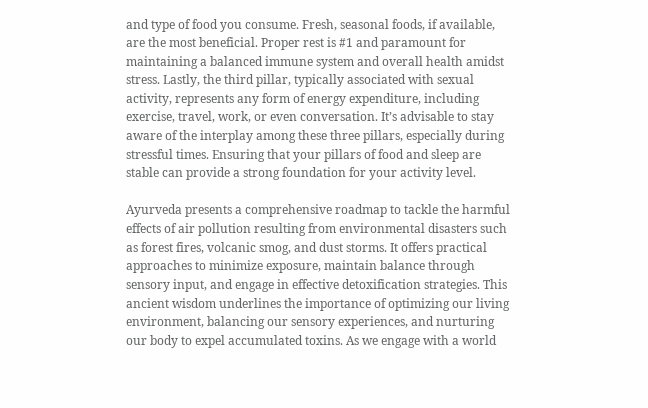and type of food you consume. Fresh, seasonal foods, if available, are the most beneficial. Proper rest is #1 and paramount for maintaining a balanced immune system and overall health amidst stress. Lastly, the third pillar, typically associated with sexual activity, represents any form of energy expenditure, including exercise, travel, work, or even conversation. It’s advisable to stay aware of the interplay among these three pillars, especially during stressful times. Ensuring that your pillars of food and sleep are stable can provide a strong foundation for your activity level.

Ayurveda presents a comprehensive roadmap to tackle the harmful effects of air pollution resulting from environmental disasters such as forest fires, volcanic smog, and dust storms. It offers practical approaches to minimize exposure, maintain balance through sensory input, and engage in effective detoxification strategies. This ancient wisdom underlines the importance of optimizing our living environment, balancing our sensory experiences, and nurturing our body to expel accumulated toxins. As we engage with a world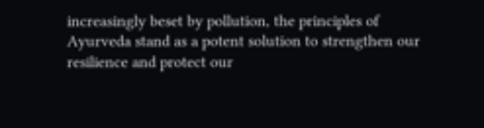increasingly beset by pollution, the principles of Ayurveda stand as a potent solution to strengthen our resilience and protect our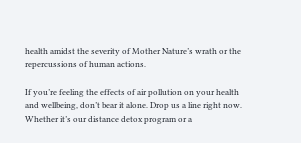health amidst the severity of Mother Nature’s wrath or the repercussions of human actions.

If you’re feeling the effects of air pollution on your health and wellbeing, don’t bear it alone. Drop us a line right now. Whether it’s our distance detox program or a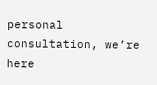personal consultation, we’re here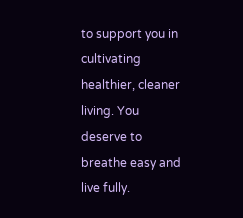to support you in cultivating healthier, cleaner living. You deserve to breathe easy and live fully.